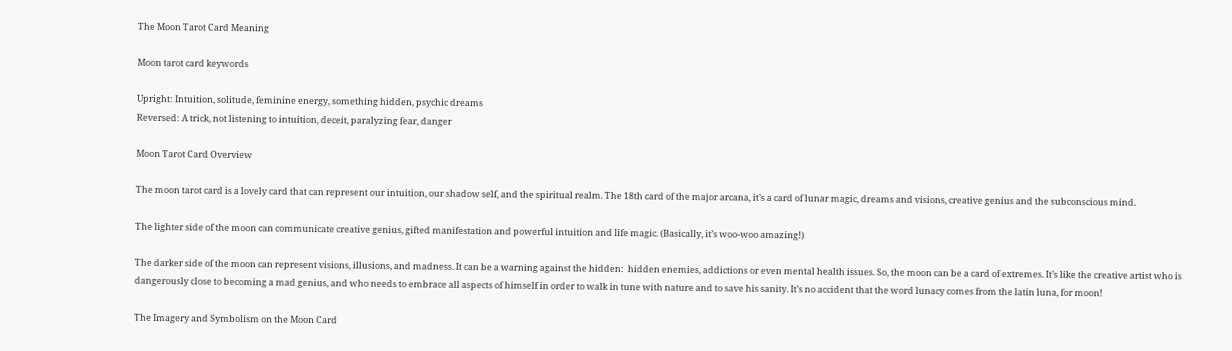The Moon Tarot Card Meaning

Moon tarot card keywords

Upright: Intuition, solitude, feminine energy, something hidden, psychic dreams
Reversed: A trick, not listening to intuition, deceit, paralyzing fear, danger

Moon Tarot Card Overview

The moon tarot card is a lovely card that can represent our intuition, our shadow self, and the spiritual realm. The 18th card of the major arcana, it’s a card of lunar magic, dreams and visions, creative genius and the subconscious mind.

The lighter side of the moon can communicate creative genius, gifted manifestation and powerful intuition and life magic. (Basically, it’s woo-woo amazing!)

The darker side of the moon can represent visions, illusions, and madness. It can be a warning against the hidden:  hidden enemies, addictions or even mental health issues. So, the moon can be a card of extremes. It’s like the creative artist who is dangerously close to becoming a mad genius, and who needs to embrace all aspects of himself in order to walk in tune with nature and to save his sanity. It’s no accident that the word lunacy comes from the latin luna, for moon!

The Imagery and Symbolism on the Moon Card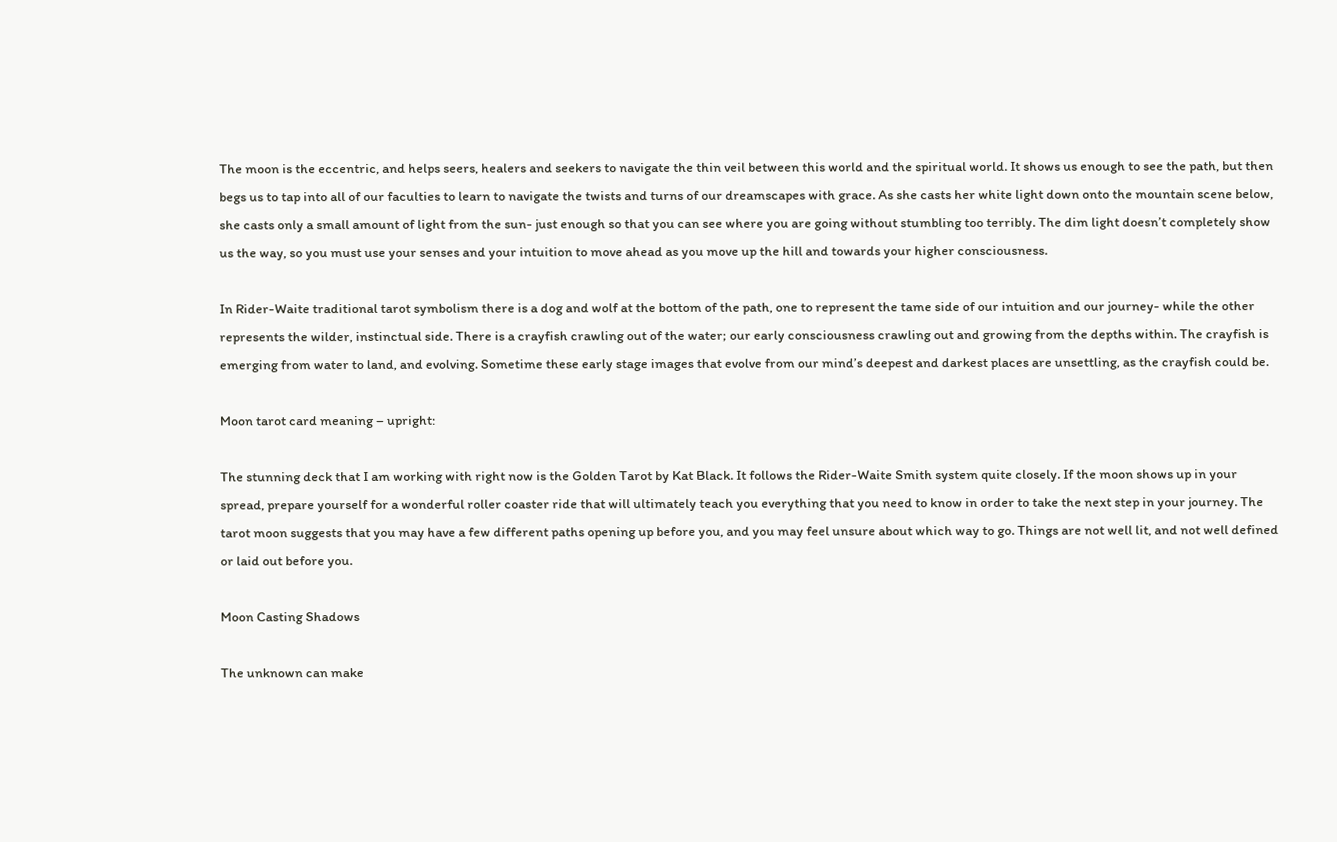The moon is the eccentric, and helps seers, healers and seekers to navigate the thin veil between this world and the spiritual world. It shows us enough to see the path, but then begs us to tap into all of our faculties to learn to navigate the twists and turns of our dreamscapes with grace. As she casts her white light down onto the mountain scene below, she casts only a small amount of light from the sun- just enough so that you can see where you are going without stumbling too terribly. The dim light doesn’t completely show us the way, so you must use your senses and your intuition to move ahead as you move up the hill and towards your higher consciousness.

In Rider-Waite traditional tarot symbolism there is a dog and wolf at the bottom of the path, one to represent the tame side of our intuition and our journey- while the other represents the wilder, instinctual side. There is a crayfish crawling out of the water; our early consciousness crawling out and growing from the depths within. The crayfish is emerging from water to land, and evolving. Sometime these early stage images that evolve from our mind’s deepest and darkest places are unsettling, as the crayfish could be.

Moon tarot card meaning – upright:

The stunning deck that I am working with right now is the Golden Tarot by Kat Black. It follows the Rider-Waite Smith system quite closely. If the moon shows up in your spread, prepare yourself for a wonderful roller coaster ride that will ultimately teach you everything that you need to know in order to take the next step in your journey. The tarot moon suggests that you may have a few different paths opening up before you, and you may feel unsure about which way to go. Things are not well lit, and not well defined or laid out before you.

Moon Casting Shadows

The unknown can make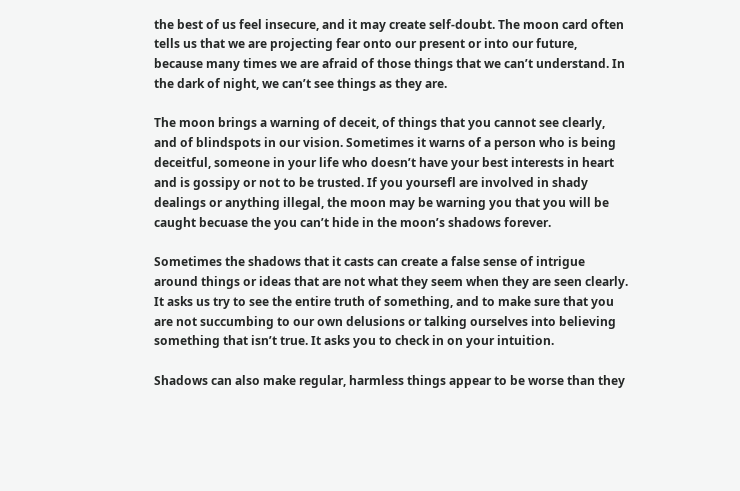the best of us feel insecure, and it may create self-doubt. The moon card often tells us that we are projecting fear onto our present or into our future, because many times we are afraid of those things that we can’t understand. In the dark of night, we can’t see things as they are.

The moon brings a warning of deceit, of things that you cannot see clearly, and of blindspots in our vision. Sometimes it warns of a person who is being deceitful, someone in your life who doesn’t have your best interests in heart and is gossipy or not to be trusted. If you yoursefl are involved in shady dealings or anything illegal, the moon may be warning you that you will be caught becuase the you can’t hide in the moon’s shadows forever.

Sometimes the shadows that it casts can create a false sense of intrigue around things or ideas that are not what they seem when they are seen clearly. It asks us try to see the entire truth of something, and to make sure that you are not succumbing to our own delusions or talking ourselves into believing something that isn’t true. It asks you to check in on your intuition.

Shadows can also make regular, harmless things appear to be worse than they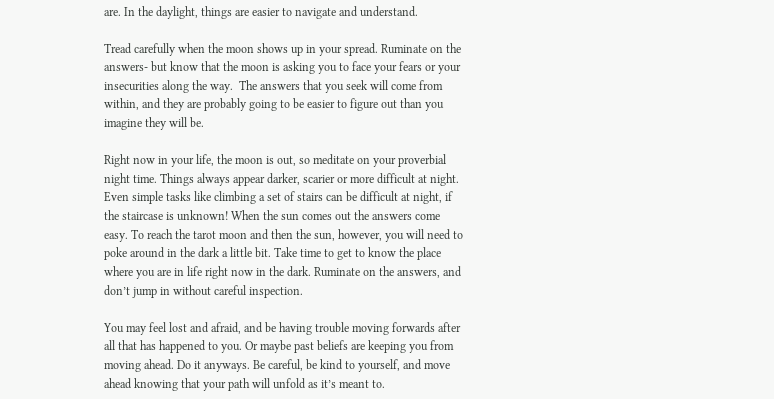are. In the daylight, things are easier to navigate and understand.

Tread carefully when the moon shows up in your spread. Ruminate on the answers- but know that the moon is asking you to face your fears or your insecurities along the way.  The answers that you seek will come from within, and they are probably going to be easier to figure out than you imagine they will be.

Right now in your life, the moon is out, so meditate on your proverbial night time. Things always appear darker, scarier or more difficult at night. Even simple tasks like climbing a set of stairs can be difficult at night, if the staircase is unknown! When the sun comes out the answers come easy. To reach the tarot moon and then the sun, however, you will need to poke around in the dark a little bit. Take time to get to know the place where you are in life right now in the dark. Ruminate on the answers, and don’t jump in without careful inspection.

You may feel lost and afraid, and be having trouble moving forwards after all that has happened to you. Or maybe past beliefs are keeping you from moving ahead. Do it anyways. Be careful, be kind to yourself, and move ahead knowing that your path will unfold as it’s meant to.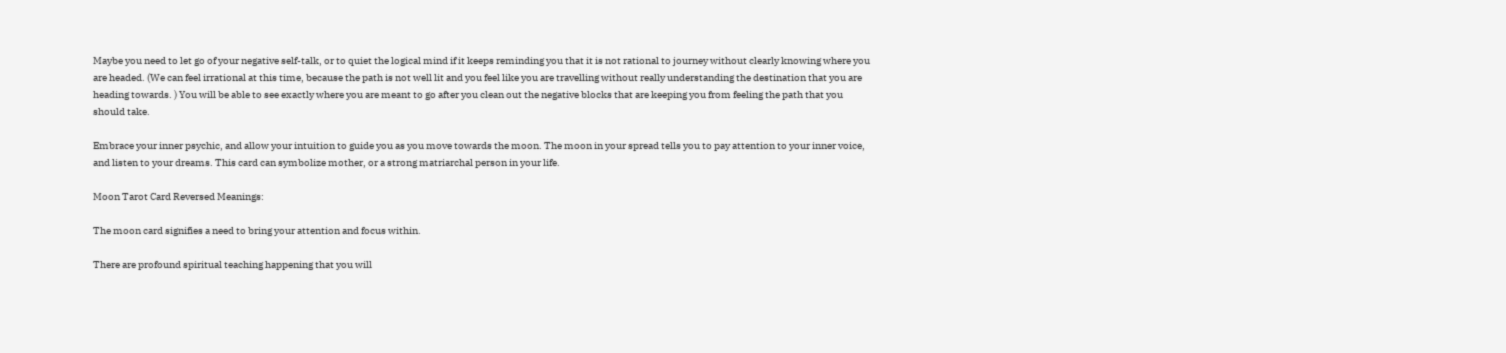Maybe you need to let go of your negative self-talk, or to quiet the logical mind if it keeps reminding you that it is not rational to journey without clearly knowing where you are headed. (We can feel irrational at this time, because the path is not well lit and you feel like you are travelling without really understanding the destination that you are heading towards. ) You will be able to see exactly where you are meant to go after you clean out the negative blocks that are keeping you from feeling the path that you should take.

Embrace your inner psychic, and allow your intuition to guide you as you move towards the moon. The moon in your spread tells you to pay attention to your inner voice, and listen to your dreams. This card can symbolize mother, or a strong matriarchal person in your life.

Moon Tarot Card Reversed Meanings:

The moon card signifies a need to bring your attention and focus within.

There are profound spiritual teaching happening that you will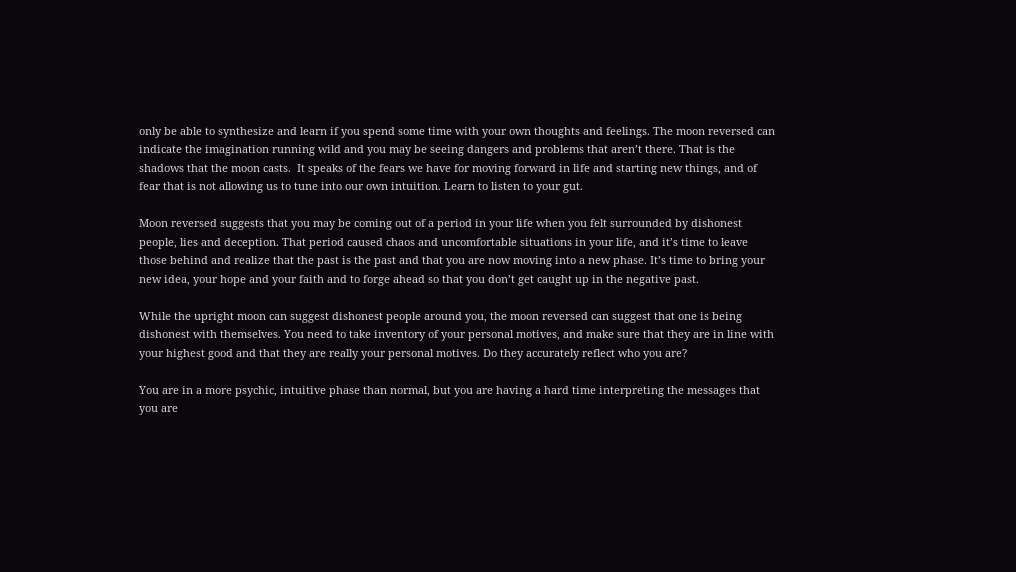only be able to synthesize and learn if you spend some time with your own thoughts and feelings. The moon reversed can indicate the imagination running wild and you may be seeing dangers and problems that aren’t there. That is the shadows that the moon casts.  It speaks of the fears we have for moving forward in life and starting new things, and of fear that is not allowing us to tune into our own intuition. Learn to listen to your gut.

Moon reversed suggests that you may be coming out of a period in your life when you felt surrounded by dishonest people, lies and deception. That period caused chaos and uncomfortable situations in your life, and it’s time to leave those behind and realize that the past is the past and that you are now moving into a new phase. It’s time to bring your new idea, your hope and your faith and to forge ahead so that you don’t get caught up in the negative past.

While the upright moon can suggest dishonest people around you, the moon reversed can suggest that one is being dishonest with themselves. You need to take inventory of your personal motives, and make sure that they are in line with your highest good and that they are really your personal motives. Do they accurately reflect who you are?

You are in a more psychic, intuitive phase than normal, but you are having a hard time interpreting the messages that you are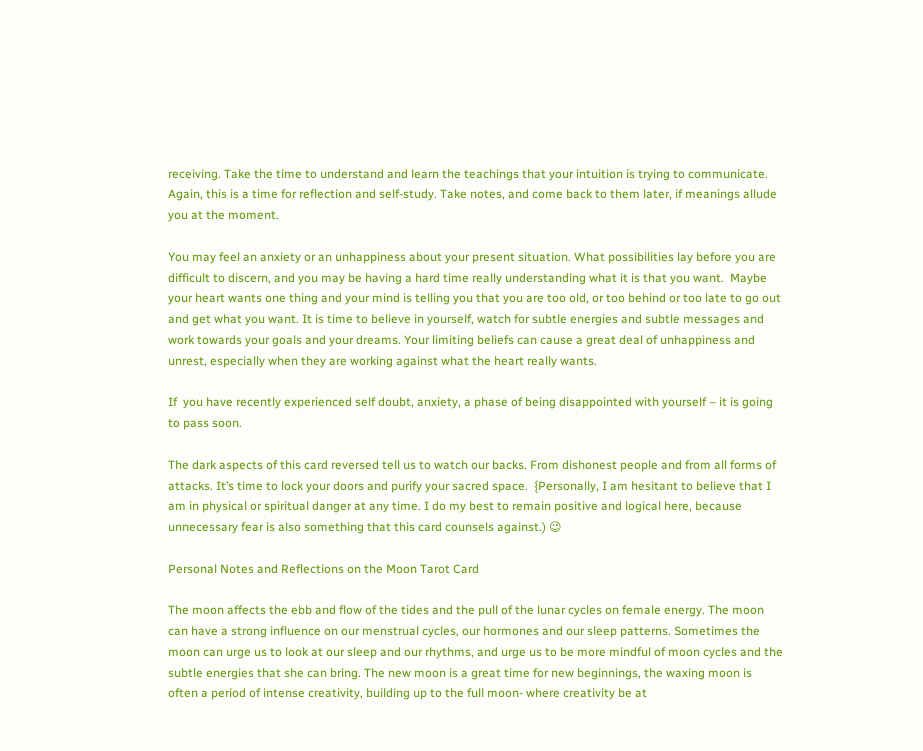receiving. Take the time to understand and learn the teachings that your intuition is trying to communicate. Again, this is a time for reflection and self-study. Take notes, and come back to them later, if meanings allude you at the moment.

You may feel an anxiety or an unhappiness about your present situation. What possibilities lay before you are difficult to discern, and you may be having a hard time really understanding what it is that you want.  Maybe your heart wants one thing and your mind is telling you that you are too old, or too behind or too late to go out and get what you want. It is time to believe in yourself, watch for subtle energies and subtle messages and work towards your goals and your dreams. Your limiting beliefs can cause a great deal of unhappiness and unrest, especially when they are working against what the heart really wants.

If  you have recently experienced self doubt, anxiety, a phase of being disappointed with yourself – it is going to pass soon.

The dark aspects of this card reversed tell us to watch our backs. From dishonest people and from all forms of attacks. It’s time to lock your doors and purify your sacred space.  {Personally, I am hesitant to believe that I am in physical or spiritual danger at any time. I do my best to remain positive and logical here, because unnecessary fear is also something that this card counsels against.) 😉

Personal Notes and Reflections on the Moon Tarot Card

The moon affects the ebb and flow of the tides and the pull of the lunar cycles on female energy. The moon can have a strong influence on our menstrual cycles, our hormones and our sleep patterns. Sometimes the moon can urge us to look at our sleep and our rhythms, and urge us to be more mindful of moon cycles and the subtle energies that she can bring. The new moon is a great time for new beginnings, the waxing moon is often a period of intense creativity, building up to the full moon- where creativity be at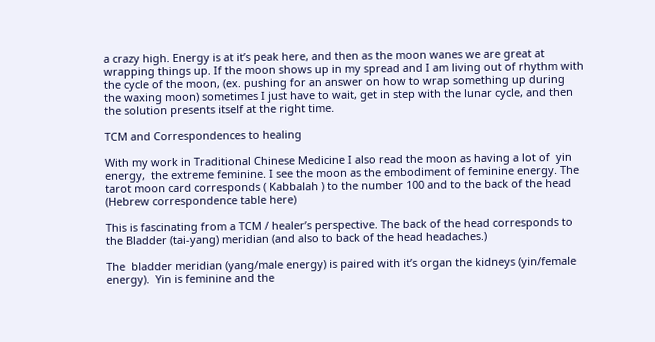a crazy high. Energy is at it’s peak here, and then as the moon wanes we are great at wrapping things up. If the moon shows up in my spread and I am living out of rhythm with the cycle of the moon, (ex. pushing for an answer on how to wrap something up during the waxing moon) sometimes I just have to wait, get in step with the lunar cycle, and then the solution presents itself at the right time.

TCM and Correspondences to healing

With my work in Traditional Chinese Medicine I also read the moon as having a lot of  yin energy,  the extreme feminine. I see the moon as the embodiment of feminine energy. The tarot moon card corresponds ( Kabbalah ) to the number 100 and to the back of the head (Hebrew correspondence table here)

This is fascinating from a TCM / healer’s perspective. The back of the head corresponds to the Bladder (tai-yang) meridian (and also to back of the head headaches.)

The  bladder meridian (yang/male energy) is paired with it’s organ the kidneys (yin/female energy).  Yin is feminine and the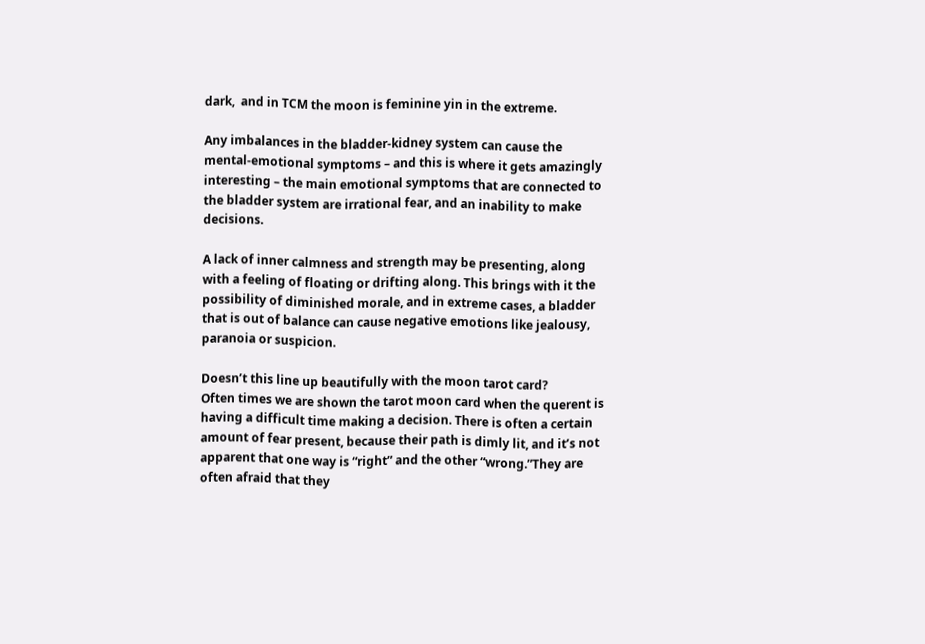dark,  and in TCM the moon is feminine yin in the extreme.

Any imbalances in the bladder-kidney system can cause the mental-emotional symptoms – and this is where it gets amazingly interesting – the main emotional symptoms that are connected to the bladder system are irrational fear, and an inability to make decisions.

A lack of inner calmness and strength may be presenting, along with a feeling of floating or drifting along. This brings with it the possibility of diminished morale, and in extreme cases, a bladder that is out of balance can cause negative emotions like jealousy, paranoia or suspicion.

Doesn’t this line up beautifully with the moon tarot card?
Often times we are shown the tarot moon card when the querent is having a difficult time making a decision. There is often a certain amount of fear present, because their path is dimly lit, and it’s not apparent that one way is “right” and the other “wrong.”They are often afraid that they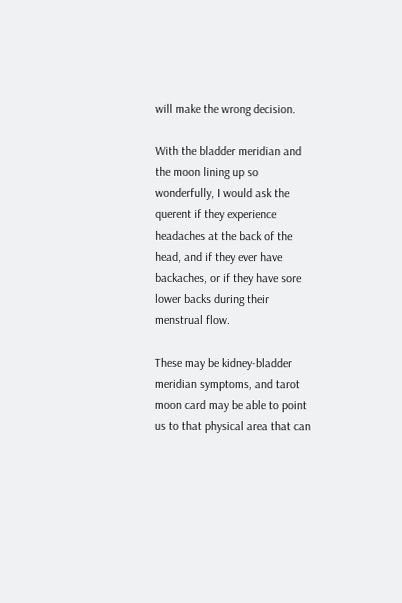will make the wrong decision.

With the bladder meridian and the moon lining up so wonderfully, I would ask the querent if they experience headaches at the back of the head, and if they ever have backaches, or if they have sore lower backs during their menstrual flow.

These may be kidney-bladder meridian symptoms, and tarot moon card may be able to point us to that physical area that can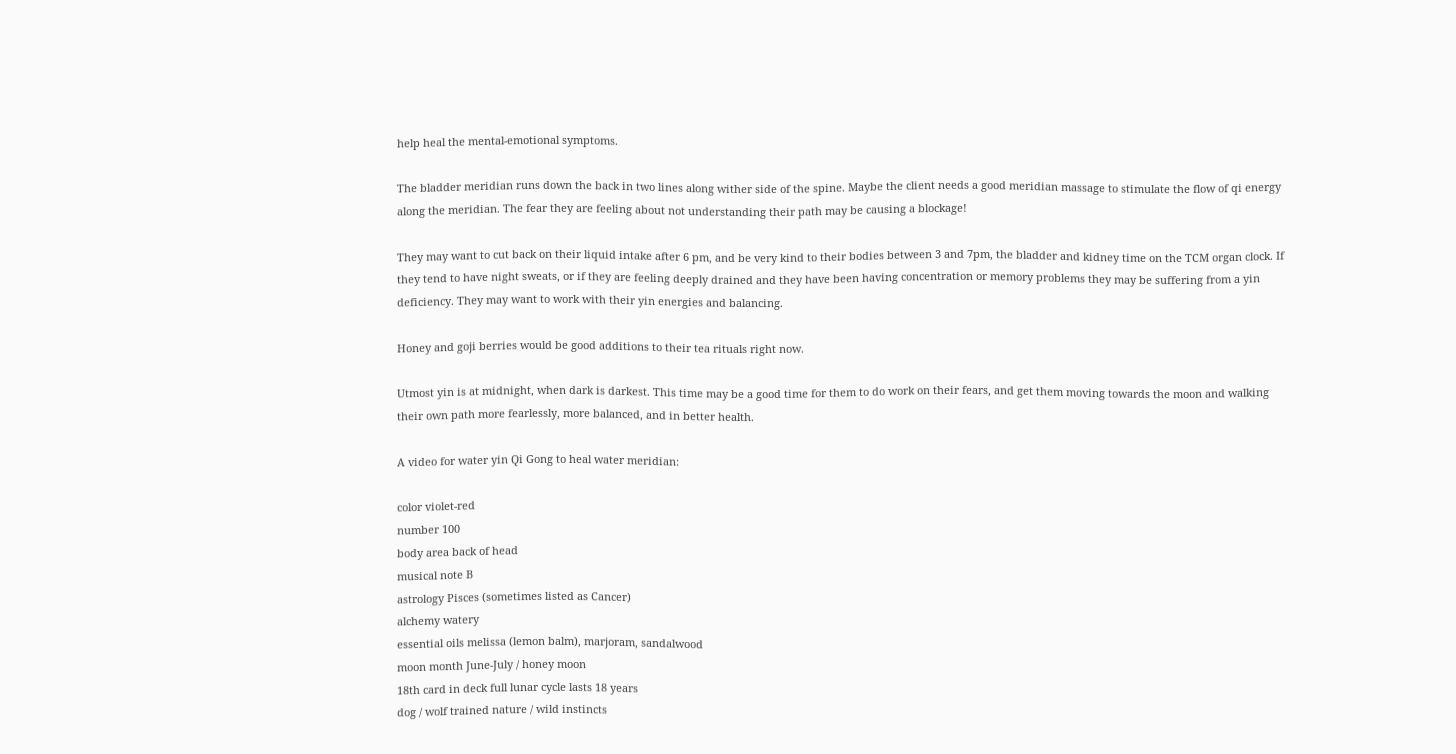help heal the mental-emotional symptoms.

The bladder meridian runs down the back in two lines along wither side of the spine. Maybe the client needs a good meridian massage to stimulate the flow of qi energy along the meridian. The fear they are feeling about not understanding their path may be causing a blockage!

They may want to cut back on their liquid intake after 6 pm, and be very kind to their bodies between 3 and 7pm, the bladder and kidney time on the TCM organ clock. If they tend to have night sweats, or if they are feeling deeply drained and they have been having concentration or memory problems they may be suffering from a yin deficiency. They may want to work with their yin energies and balancing.

Honey and goji berries would be good additions to their tea rituals right now.

Utmost yin is at midnight, when dark is darkest. This time may be a good time for them to do work on their fears, and get them moving towards the moon and walking their own path more fearlessly, more balanced, and in better health.

A video for water yin Qi Gong to heal water meridian:

color violet-red
number 100
body area back of head
musical note B
astrology Pisces (sometimes listed as Cancer)
alchemy watery
essential oils melissa (lemon balm), marjoram, sandalwood
moon month June-July / honey moon
18th card in deck full lunar cycle lasts 18 years
dog / wolf trained nature / wild instincts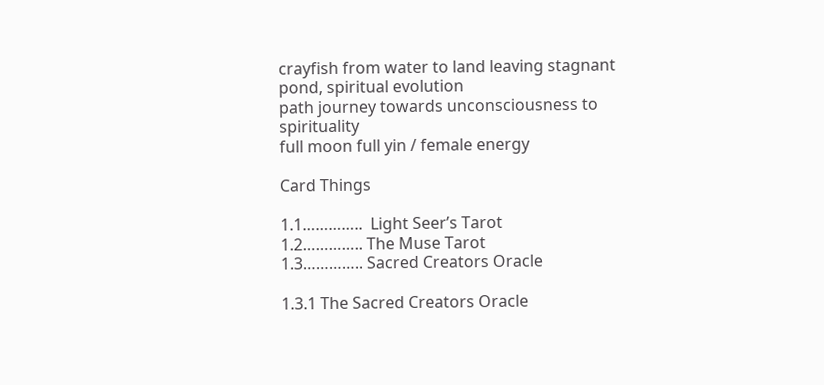crayfish from water to land leaving stagnant pond, spiritual evolution
path journey towards unconsciousness to spirituality
full moon full yin / female energy

Card Things

1.1…………..  Light Seer’s Tarot
1.2………….. The Muse Tarot
1.3………….. Sacred Creators Oracle

1.3.1 The Sacred Creators Oracle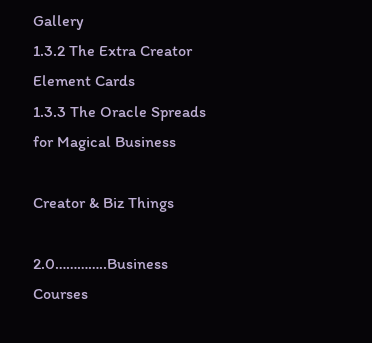Gallery
1.3.2 The Extra Creator Element Cards
1.3.3 The Oracle Spreads for Magical Business

Creator & Biz Things

2.0…………..Business Courses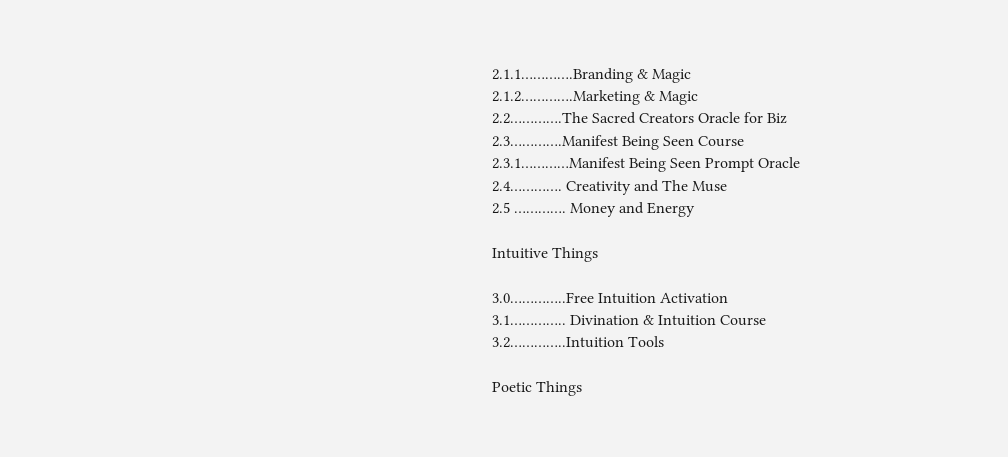2.1.1………….Branding & Magic
2.1.2………….Marketing & Magic
2.2………….The Sacred Creators Oracle for Biz
2.3………….Manifest Being Seen Course
2.3.1…………Manifest Being Seen Prompt Oracle
2.4…………. Creativity and The Muse
2.5 …………. Money and Energy

Intuitive Things

3.0…………..Free Intuition Activation
3.1………….. Divination & Intuition Course
3.2…………..Intuition Tools

Poetic Things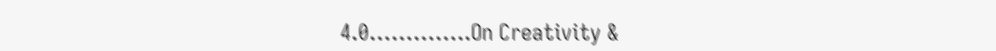4.0…………..On Creativity &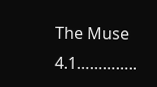The Muse
4.1…………..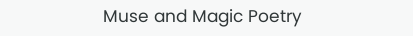Muse and Magic Poetry